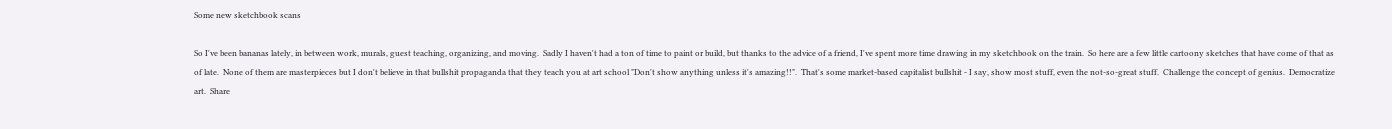Some new sketchbook scans

So I've been bananas lately, in between work, murals, guest teaching, organizing, and moving.  Sadly I haven't had a ton of time to paint or build, but thanks to the advice of a friend, I've spent more time drawing in my sketchbook on the train.  So here are a few little cartoony sketches that have come of that as of late.  None of them are masterpieces but I don't believe in that bullshit propaganda that they teach you at art school "Don't show anything unless it's amazing!!".  That's some market-based capitalist bullshit - I say, show most stuff, even the not-so-great stuff.  Challenge the concept of genius.  Democratize art.  Share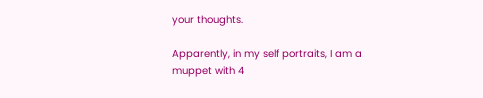your thoughts.

Apparently, in my self portraits, I am a muppet with 4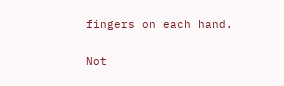fingers on each hand.

Not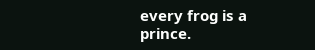every frog is a prince.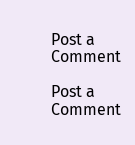Post a Comment

Post a Comment